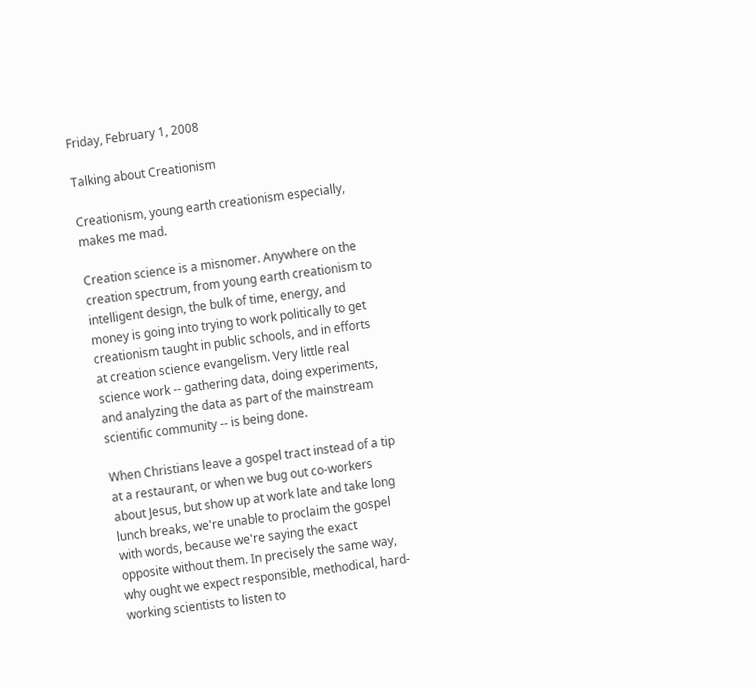Friday, February 1, 2008

Talking about Creationism

Creationism, young earth creationism especially, makes me mad.

Creation science is a misnomer. Anywhere on the creation spectrum, from young earth creationism to intelligent design, the bulk of time, energy, and money is going into trying to work politically to get creationism taught in public schools, and in efforts at creation science evangelism. Very little real science work -- gathering data, doing experiments, and analyzing the data as part of the mainstream scientific community -- is being done.

When Christians leave a gospel tract instead of a tip at a restaurant, or when we bug out co-workers about Jesus, but show up at work late and take long lunch breaks, we're unable to proclaim the gospel with words, because we're saying the exact opposite without them. In precisely the same way, why ought we expect responsible, methodical, hard-working scientists to listen to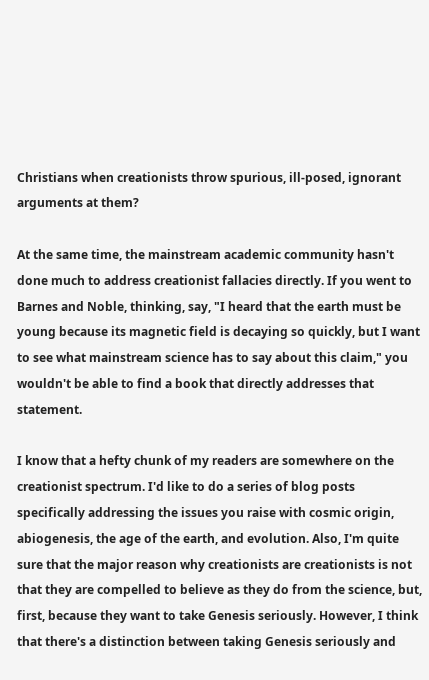Christians when creationists throw spurious, ill-posed, ignorant arguments at them?

At the same time, the mainstream academic community hasn't done much to address creationist fallacies directly. If you went to Barnes and Noble, thinking, say, "I heard that the earth must be young because its magnetic field is decaying so quickly, but I want to see what mainstream science has to say about this claim," you wouldn't be able to find a book that directly addresses that statement.

I know that a hefty chunk of my readers are somewhere on the creationist spectrum. I'd like to do a series of blog posts specifically addressing the issues you raise with cosmic origin, abiogenesis, the age of the earth, and evolution. Also, I'm quite sure that the major reason why creationists are creationists is not that they are compelled to believe as they do from the science, but, first, because they want to take Genesis seriously. However, I think that there's a distinction between taking Genesis seriously and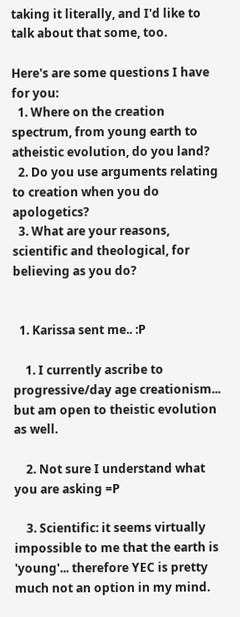taking it literally, and I'd like to talk about that some, too.

Here's are some questions I have for you:
  1. Where on the creation spectrum, from young earth to atheistic evolution, do you land?
  2. Do you use arguments relating to creation when you do apologetics?
  3. What are your reasons, scientific and theological, for believing as you do?


  1. Karissa sent me.. :P

    1. I currently ascribe to progressive/day age creationism... but am open to theistic evolution as well.

    2. Not sure I understand what you are asking =P

    3. Scientific: it seems virtually impossible to me that the earth is 'young'... therefore YEC is pretty much not an option in my mind.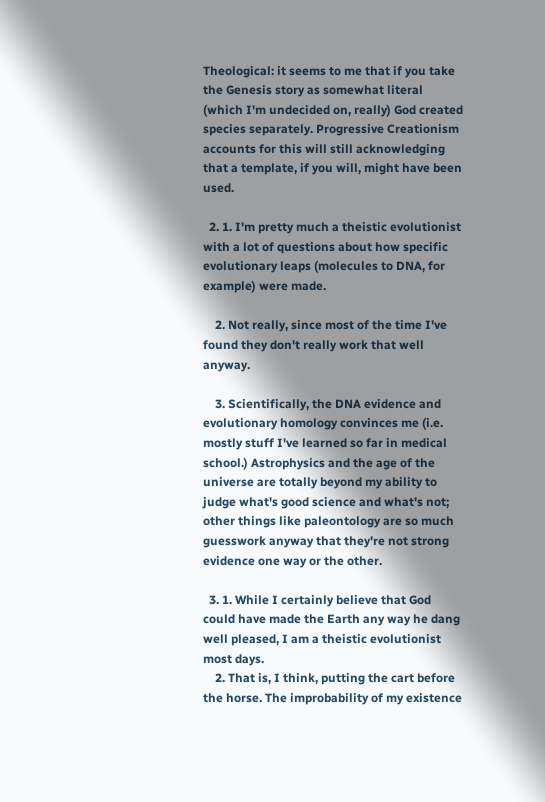Theological: it seems to me that if you take the Genesis story as somewhat literal (which I'm undecided on, really) God created species separately. Progressive Creationism accounts for this will still acknowledging that a template, if you will, might have been used.

  2. 1. I'm pretty much a theistic evolutionist with a lot of questions about how specific evolutionary leaps (molecules to DNA, for example) were made.

    2. Not really, since most of the time I've found they don't really work that well anyway.

    3. Scientifically, the DNA evidence and evolutionary homology convinces me (i.e. mostly stuff I've learned so far in medical school.) Astrophysics and the age of the universe are totally beyond my ability to judge what's good science and what's not; other things like paleontology are so much guesswork anyway that they're not strong evidence one way or the other.

  3. 1. While I certainly believe that God could have made the Earth any way he dang well pleased, I am a theistic evolutionist most days.
    2. That is, I think, putting the cart before the horse. The improbability of my existence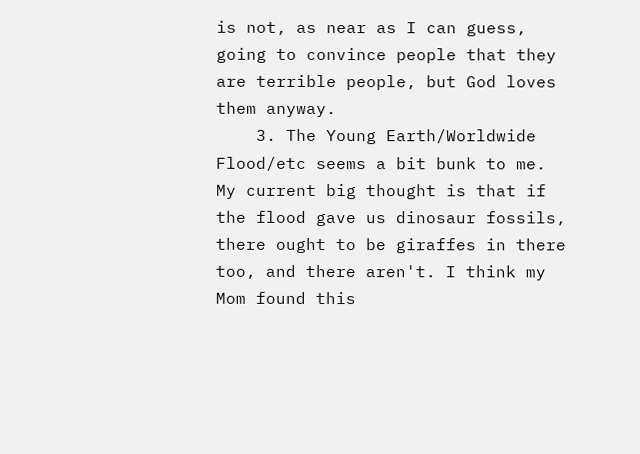is not, as near as I can guess, going to convince people that they are terrible people, but God loves them anyway.
    3. The Young Earth/Worldwide Flood/etc seems a bit bunk to me. My current big thought is that if the flood gave us dinosaur fossils, there ought to be giraffes in there too, and there aren't. I think my Mom found this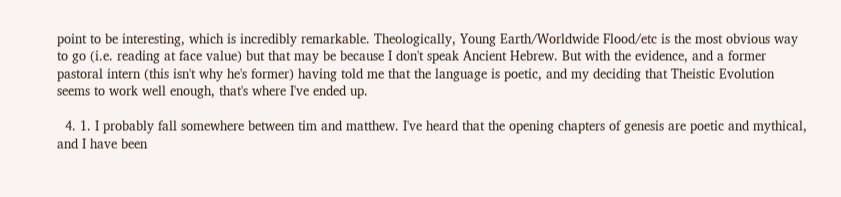point to be interesting, which is incredibly remarkable. Theologically, Young Earth/Worldwide Flood/etc is the most obvious way to go (i.e. reading at face value) but that may be because I don't speak Ancient Hebrew. But with the evidence, and a former pastoral intern (this isn't why he's former) having told me that the language is poetic, and my deciding that Theistic Evolution seems to work well enough, that's where I've ended up.

  4. 1. I probably fall somewhere between tim and matthew. I've heard that the opening chapters of genesis are poetic and mythical, and I have been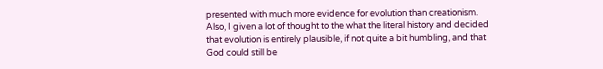presented with much more evidence for evolution than creationism. Also, I given a lot of thought to the what the literal history and decided that evolution is entirely plausible, if not quite a bit humbling, and that God could still be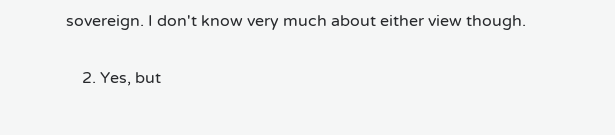sovereign. I don't know very much about either view though.

    2. Yes, but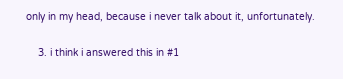only in my head, because i never talk about it, unfortunately.

    3. i think i answered this in #1